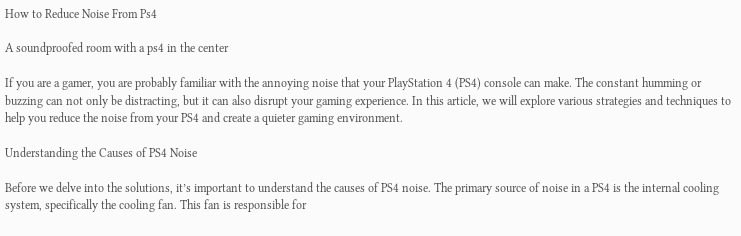How to Reduce Noise From Ps4

A soundproofed room with a ps4 in the center

If you are a gamer, you are probably familiar with the annoying noise that your PlayStation 4 (PS4) console can make. The constant humming or buzzing can not only be distracting, but it can also disrupt your gaming experience. In this article, we will explore various strategies and techniques to help you reduce the noise from your PS4 and create a quieter gaming environment.

Understanding the Causes of PS4 Noise

Before we delve into the solutions, it’s important to understand the causes of PS4 noise. The primary source of noise in a PS4 is the internal cooling system, specifically the cooling fan. This fan is responsible for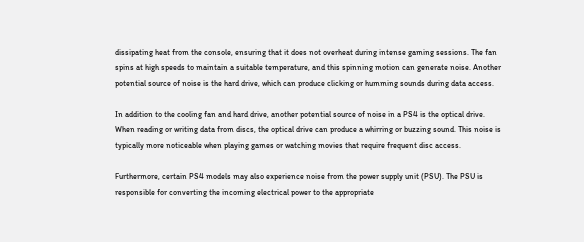dissipating heat from the console, ensuring that it does not overheat during intense gaming sessions. The fan spins at high speeds to maintain a suitable temperature, and this spinning motion can generate noise. Another potential source of noise is the hard drive, which can produce clicking or humming sounds during data access.

In addition to the cooling fan and hard drive, another potential source of noise in a PS4 is the optical drive. When reading or writing data from discs, the optical drive can produce a whirring or buzzing sound. This noise is typically more noticeable when playing games or watching movies that require frequent disc access.

Furthermore, certain PS4 models may also experience noise from the power supply unit (PSU). The PSU is responsible for converting the incoming electrical power to the appropriate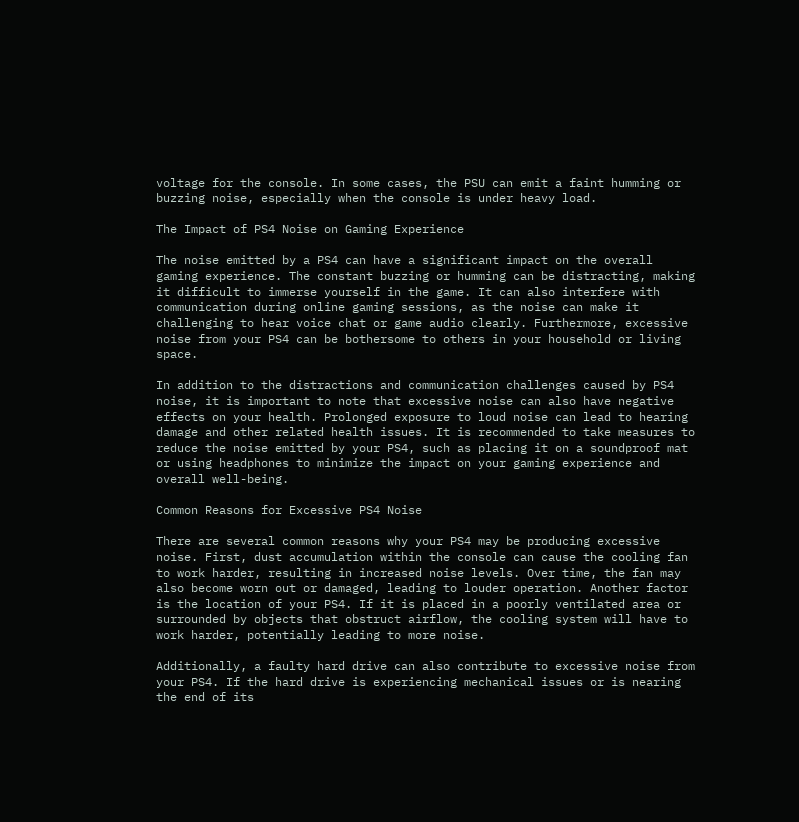voltage for the console. In some cases, the PSU can emit a faint humming or buzzing noise, especially when the console is under heavy load.

The Impact of PS4 Noise on Gaming Experience

The noise emitted by a PS4 can have a significant impact on the overall gaming experience. The constant buzzing or humming can be distracting, making it difficult to immerse yourself in the game. It can also interfere with communication during online gaming sessions, as the noise can make it challenging to hear voice chat or game audio clearly. Furthermore, excessive noise from your PS4 can be bothersome to others in your household or living space.

In addition to the distractions and communication challenges caused by PS4 noise, it is important to note that excessive noise can also have negative effects on your health. Prolonged exposure to loud noise can lead to hearing damage and other related health issues. It is recommended to take measures to reduce the noise emitted by your PS4, such as placing it on a soundproof mat or using headphones to minimize the impact on your gaming experience and overall well-being.

Common Reasons for Excessive PS4 Noise

There are several common reasons why your PS4 may be producing excessive noise. First, dust accumulation within the console can cause the cooling fan to work harder, resulting in increased noise levels. Over time, the fan may also become worn out or damaged, leading to louder operation. Another factor is the location of your PS4. If it is placed in a poorly ventilated area or surrounded by objects that obstruct airflow, the cooling system will have to work harder, potentially leading to more noise.

Additionally, a faulty hard drive can also contribute to excessive noise from your PS4. If the hard drive is experiencing mechanical issues or is nearing the end of its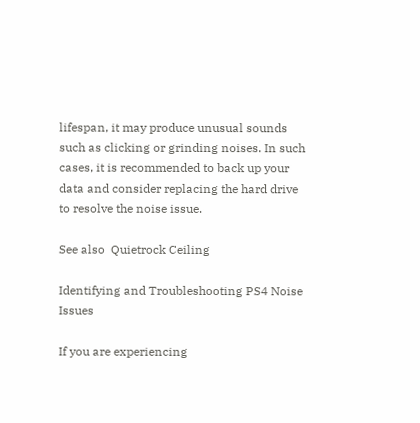lifespan, it may produce unusual sounds such as clicking or grinding noises. In such cases, it is recommended to back up your data and consider replacing the hard drive to resolve the noise issue.

See also  Quietrock Ceiling

Identifying and Troubleshooting PS4 Noise Issues

If you are experiencing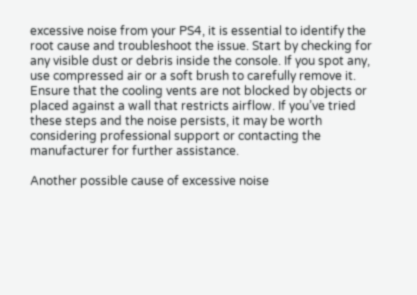excessive noise from your PS4, it is essential to identify the root cause and troubleshoot the issue. Start by checking for any visible dust or debris inside the console. If you spot any, use compressed air or a soft brush to carefully remove it. Ensure that the cooling vents are not blocked by objects or placed against a wall that restricts airflow. If you’ve tried these steps and the noise persists, it may be worth considering professional support or contacting the manufacturer for further assistance.

Another possible cause of excessive noise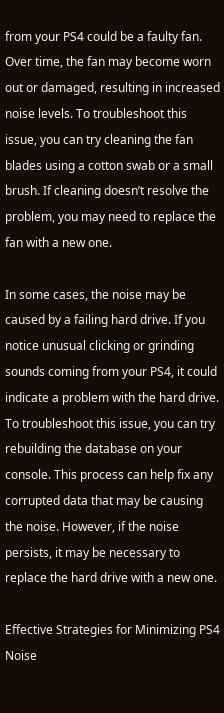from your PS4 could be a faulty fan. Over time, the fan may become worn out or damaged, resulting in increased noise levels. To troubleshoot this issue, you can try cleaning the fan blades using a cotton swab or a small brush. If cleaning doesn’t resolve the problem, you may need to replace the fan with a new one.

In some cases, the noise may be caused by a failing hard drive. If you notice unusual clicking or grinding sounds coming from your PS4, it could indicate a problem with the hard drive. To troubleshoot this issue, you can try rebuilding the database on your console. This process can help fix any corrupted data that may be causing the noise. However, if the noise persists, it may be necessary to replace the hard drive with a new one.

Effective Strategies for Minimizing PS4 Noise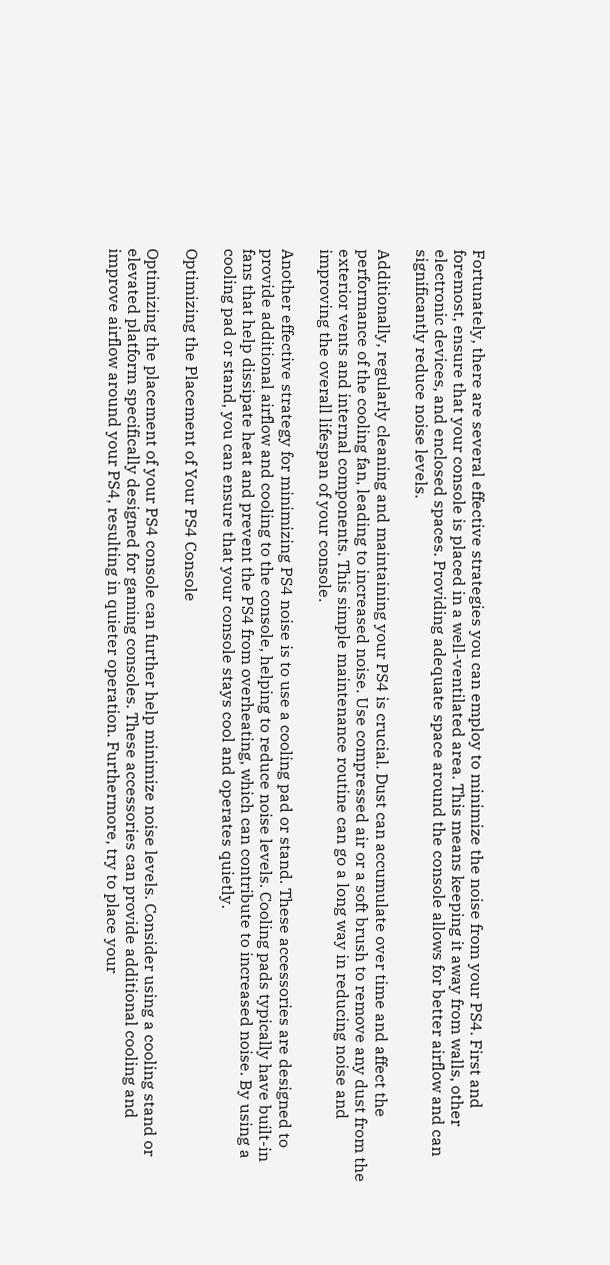Fortunately, there are several effective strategies you can employ to minimize the noise from your PS4. First and foremost, ensure that your console is placed in a well-ventilated area. This means keeping it away from walls, other electronic devices, and enclosed spaces. Providing adequate space around the console allows for better airflow and can significantly reduce noise levels.

Additionally, regularly cleaning and maintaining your PS4 is crucial. Dust can accumulate over time and affect the performance of the cooling fan, leading to increased noise. Use compressed air or a soft brush to remove any dust from the exterior vents and internal components. This simple maintenance routine can go a long way in reducing noise and improving the overall lifespan of your console.

Another effective strategy for minimizing PS4 noise is to use a cooling pad or stand. These accessories are designed to provide additional airflow and cooling to the console, helping to reduce noise levels. Cooling pads typically have built-in fans that help dissipate heat and prevent the PS4 from overheating, which can contribute to increased noise. By using a cooling pad or stand, you can ensure that your console stays cool and operates quietly.

Optimizing the Placement of Your PS4 Console

Optimizing the placement of your PS4 console can further help minimize noise levels. Consider using a cooling stand or elevated platform specifically designed for gaming consoles. These accessories can provide additional cooling and improve airflow around your PS4, resulting in quieter operation. Furthermore, try to place your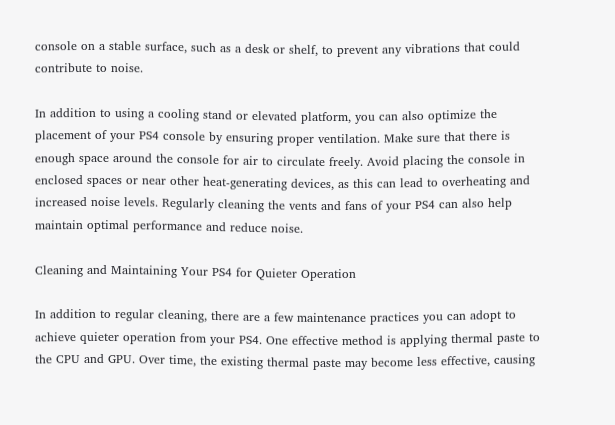console on a stable surface, such as a desk or shelf, to prevent any vibrations that could contribute to noise.

In addition to using a cooling stand or elevated platform, you can also optimize the placement of your PS4 console by ensuring proper ventilation. Make sure that there is enough space around the console for air to circulate freely. Avoid placing the console in enclosed spaces or near other heat-generating devices, as this can lead to overheating and increased noise levels. Regularly cleaning the vents and fans of your PS4 can also help maintain optimal performance and reduce noise.

Cleaning and Maintaining Your PS4 for Quieter Operation

In addition to regular cleaning, there are a few maintenance practices you can adopt to achieve quieter operation from your PS4. One effective method is applying thermal paste to the CPU and GPU. Over time, the existing thermal paste may become less effective, causing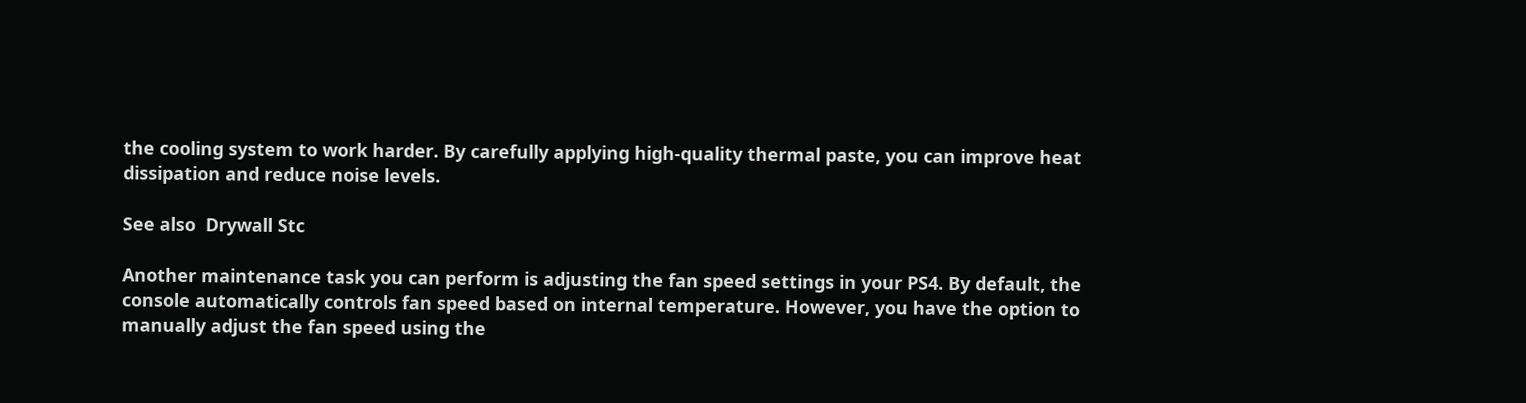the cooling system to work harder. By carefully applying high-quality thermal paste, you can improve heat dissipation and reduce noise levels.

See also  Drywall Stc

Another maintenance task you can perform is adjusting the fan speed settings in your PS4. By default, the console automatically controls fan speed based on internal temperature. However, you have the option to manually adjust the fan speed using the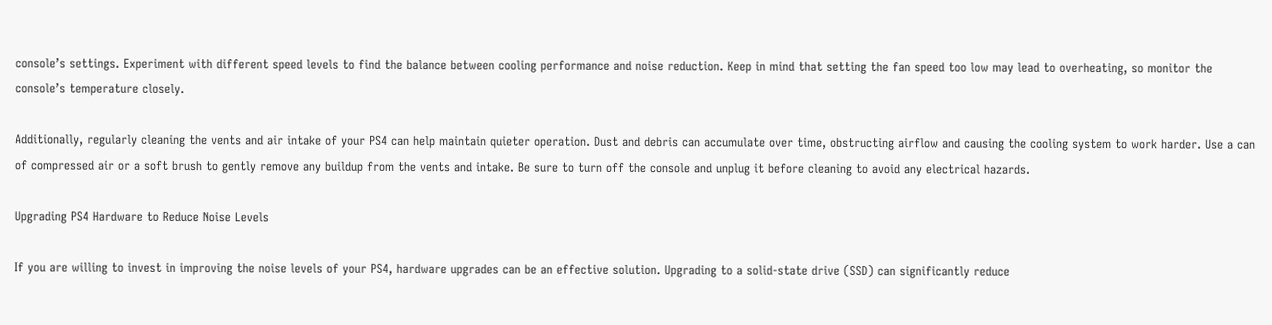console’s settings. Experiment with different speed levels to find the balance between cooling performance and noise reduction. Keep in mind that setting the fan speed too low may lead to overheating, so monitor the console’s temperature closely.

Additionally, regularly cleaning the vents and air intake of your PS4 can help maintain quieter operation. Dust and debris can accumulate over time, obstructing airflow and causing the cooling system to work harder. Use a can of compressed air or a soft brush to gently remove any buildup from the vents and intake. Be sure to turn off the console and unplug it before cleaning to avoid any electrical hazards.

Upgrading PS4 Hardware to Reduce Noise Levels

If you are willing to invest in improving the noise levels of your PS4, hardware upgrades can be an effective solution. Upgrading to a solid-state drive (SSD) can significantly reduce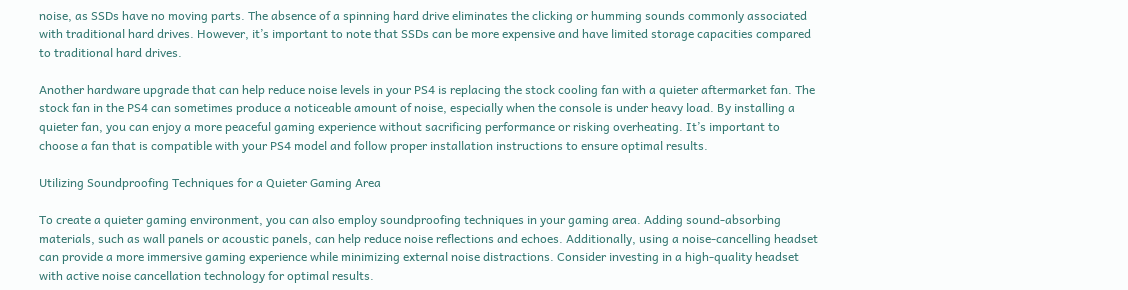noise, as SSDs have no moving parts. The absence of a spinning hard drive eliminates the clicking or humming sounds commonly associated with traditional hard drives. However, it’s important to note that SSDs can be more expensive and have limited storage capacities compared to traditional hard drives.

Another hardware upgrade that can help reduce noise levels in your PS4 is replacing the stock cooling fan with a quieter aftermarket fan. The stock fan in the PS4 can sometimes produce a noticeable amount of noise, especially when the console is under heavy load. By installing a quieter fan, you can enjoy a more peaceful gaming experience without sacrificing performance or risking overheating. It’s important to choose a fan that is compatible with your PS4 model and follow proper installation instructions to ensure optimal results.

Utilizing Soundproofing Techniques for a Quieter Gaming Area

To create a quieter gaming environment, you can also employ soundproofing techniques in your gaming area. Adding sound-absorbing materials, such as wall panels or acoustic panels, can help reduce noise reflections and echoes. Additionally, using a noise-cancelling headset can provide a more immersive gaming experience while minimizing external noise distractions. Consider investing in a high-quality headset with active noise cancellation technology for optimal results.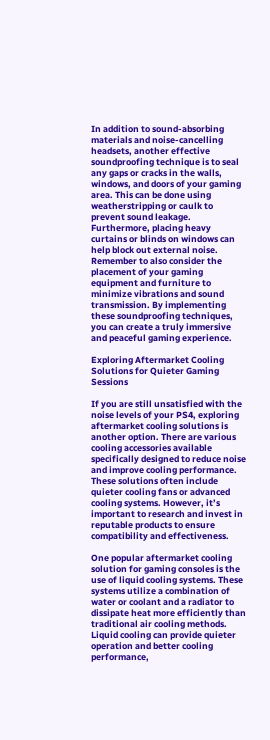In addition to sound-absorbing materials and noise-cancelling headsets, another effective soundproofing technique is to seal any gaps or cracks in the walls, windows, and doors of your gaming area. This can be done using weatherstripping or caulk to prevent sound leakage. Furthermore, placing heavy curtains or blinds on windows can help block out external noise. Remember to also consider the placement of your gaming equipment and furniture to minimize vibrations and sound transmission. By implementing these soundproofing techniques, you can create a truly immersive and peaceful gaming experience.

Exploring Aftermarket Cooling Solutions for Quieter Gaming Sessions

If you are still unsatisfied with the noise levels of your PS4, exploring aftermarket cooling solutions is another option. There are various cooling accessories available specifically designed to reduce noise and improve cooling performance. These solutions often include quieter cooling fans or advanced cooling systems. However, it’s important to research and invest in reputable products to ensure compatibility and effectiveness.

One popular aftermarket cooling solution for gaming consoles is the use of liquid cooling systems. These systems utilize a combination of water or coolant and a radiator to dissipate heat more efficiently than traditional air cooling methods. Liquid cooling can provide quieter operation and better cooling performance,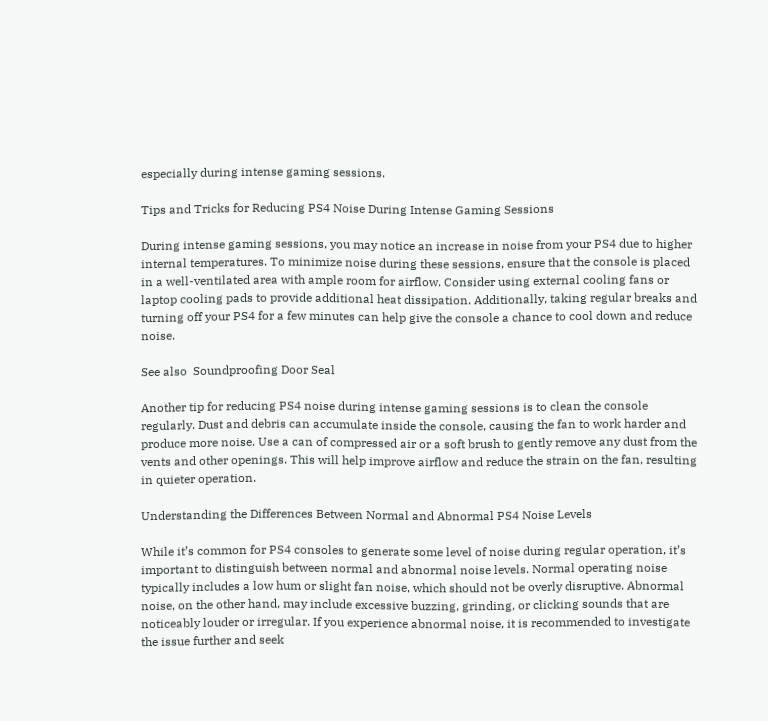especially during intense gaming sessions.

Tips and Tricks for Reducing PS4 Noise During Intense Gaming Sessions

During intense gaming sessions, you may notice an increase in noise from your PS4 due to higher internal temperatures. To minimize noise during these sessions, ensure that the console is placed in a well-ventilated area with ample room for airflow. Consider using external cooling fans or laptop cooling pads to provide additional heat dissipation. Additionally, taking regular breaks and turning off your PS4 for a few minutes can help give the console a chance to cool down and reduce noise.

See also  Soundproofing Door Seal

Another tip for reducing PS4 noise during intense gaming sessions is to clean the console regularly. Dust and debris can accumulate inside the console, causing the fan to work harder and produce more noise. Use a can of compressed air or a soft brush to gently remove any dust from the vents and other openings. This will help improve airflow and reduce the strain on the fan, resulting in quieter operation.

Understanding the Differences Between Normal and Abnormal PS4 Noise Levels

While it’s common for PS4 consoles to generate some level of noise during regular operation, it’s important to distinguish between normal and abnormal noise levels. Normal operating noise typically includes a low hum or slight fan noise, which should not be overly disruptive. Abnormal noise, on the other hand, may include excessive buzzing, grinding, or clicking sounds that are noticeably louder or irregular. If you experience abnormal noise, it is recommended to investigate the issue further and seek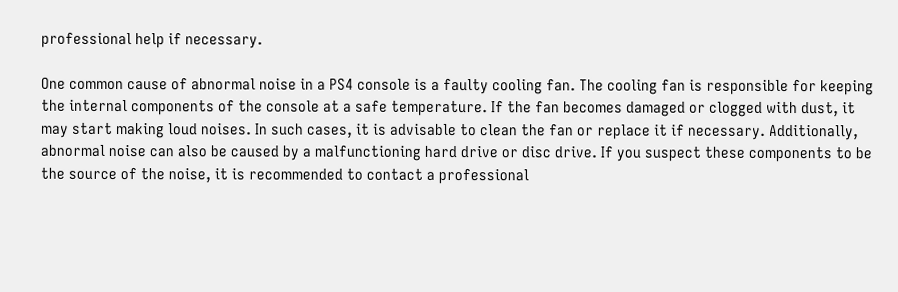professional help if necessary.

One common cause of abnormal noise in a PS4 console is a faulty cooling fan. The cooling fan is responsible for keeping the internal components of the console at a safe temperature. If the fan becomes damaged or clogged with dust, it may start making loud noises. In such cases, it is advisable to clean the fan or replace it if necessary. Additionally, abnormal noise can also be caused by a malfunctioning hard drive or disc drive. If you suspect these components to be the source of the noise, it is recommended to contact a professional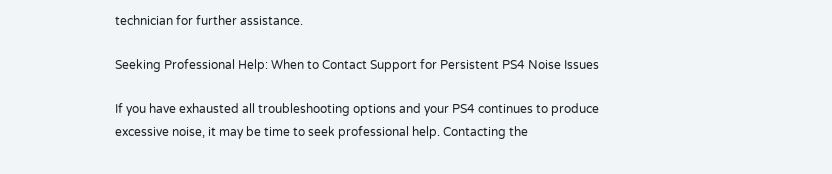technician for further assistance.

Seeking Professional Help: When to Contact Support for Persistent PS4 Noise Issues

If you have exhausted all troubleshooting options and your PS4 continues to produce excessive noise, it may be time to seek professional help. Contacting the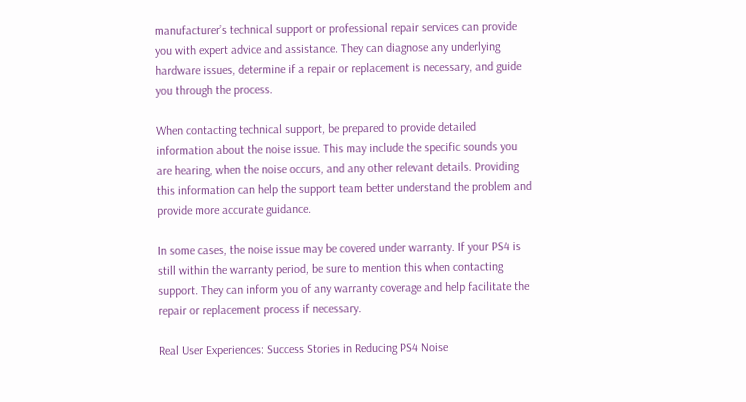manufacturer’s technical support or professional repair services can provide you with expert advice and assistance. They can diagnose any underlying hardware issues, determine if a repair or replacement is necessary, and guide you through the process.

When contacting technical support, be prepared to provide detailed information about the noise issue. This may include the specific sounds you are hearing, when the noise occurs, and any other relevant details. Providing this information can help the support team better understand the problem and provide more accurate guidance.

In some cases, the noise issue may be covered under warranty. If your PS4 is still within the warranty period, be sure to mention this when contacting support. They can inform you of any warranty coverage and help facilitate the repair or replacement process if necessary.

Real User Experiences: Success Stories in Reducing PS4 Noise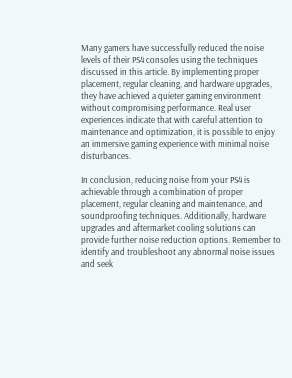Many gamers have successfully reduced the noise levels of their PS4 consoles using the techniques discussed in this article. By implementing proper placement, regular cleaning, and hardware upgrades, they have achieved a quieter gaming environment without compromising performance. Real user experiences indicate that with careful attention to maintenance and optimization, it is possible to enjoy an immersive gaming experience with minimal noise disturbances.

In conclusion, reducing noise from your PS4 is achievable through a combination of proper placement, regular cleaning and maintenance, and soundproofing techniques. Additionally, hardware upgrades and aftermarket cooling solutions can provide further noise reduction options. Remember to identify and troubleshoot any abnormal noise issues and seek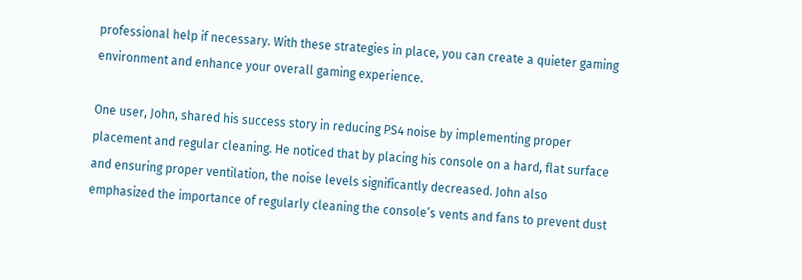professional help if necessary. With these strategies in place, you can create a quieter gaming environment and enhance your overall gaming experience.

One user, John, shared his success story in reducing PS4 noise by implementing proper placement and regular cleaning. He noticed that by placing his console on a hard, flat surface and ensuring proper ventilation, the noise levels significantly decreased. John also emphasized the importance of regularly cleaning the console’s vents and fans to prevent dust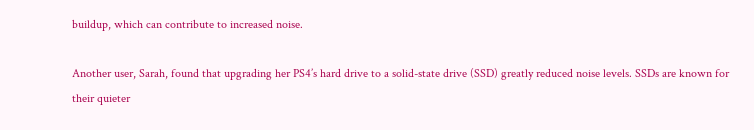buildup, which can contribute to increased noise.

Another user, Sarah, found that upgrading her PS4’s hard drive to a solid-state drive (SSD) greatly reduced noise levels. SSDs are known for their quieter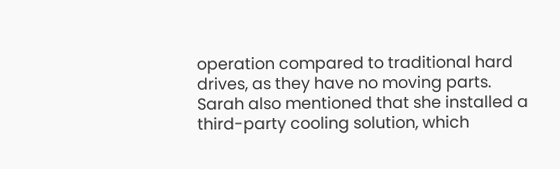operation compared to traditional hard drives, as they have no moving parts. Sarah also mentioned that she installed a third-party cooling solution, which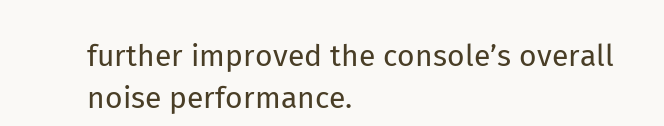further improved the console’s overall noise performance.